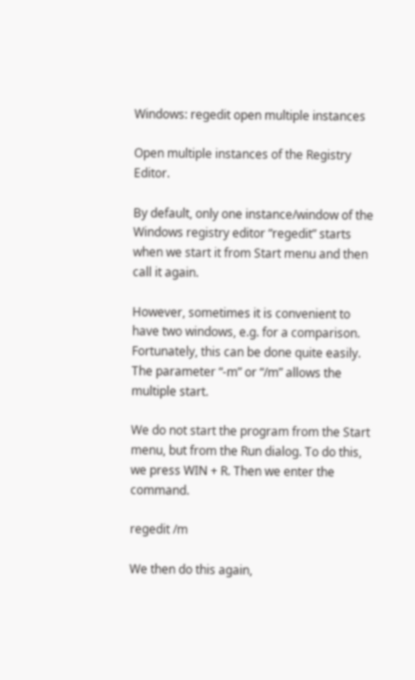Windows: regedit open multiple instances

Open multiple instances of the Registry Editor.

By default, only one instance/window of the Windows registry editor “regedit” starts when we start it from Start menu and then call it again.

However, sometimes it is convenient to have two windows, e.g. for a comparison. Fortunately, this can be done quite easily. The parameter “-m” or “/m” allows the multiple start.

We do not start the program from the Start menu, but from the Run dialog. To do this, we press WIN + R. Then we enter the command.

regedit /m

We then do this again,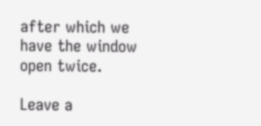after which we have the window open twice.

Leave a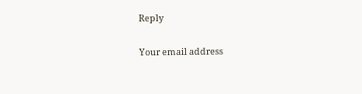Reply

Your email address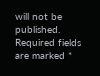will not be published. Required fields are marked *